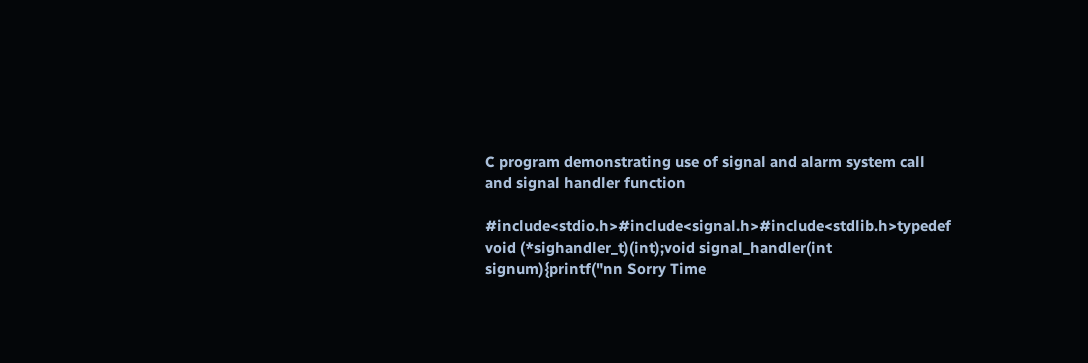C program demonstrating use of signal and alarm system call and signal handler function

#include<stdio.h>#include<signal.h>#include<stdlib.h>typedef void (*sighandler_t)(int);void signal_handler(int signum){printf("nn Sorry Time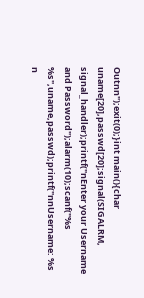Outnn");exit(0);}int main(){char uname[20],passwd[20];signal(SIGALRM, signal_handler);printf("nEnter your Username and Password");alarm(10);scanf("%s %s",uname,passwd);printf("nnUsername: %s n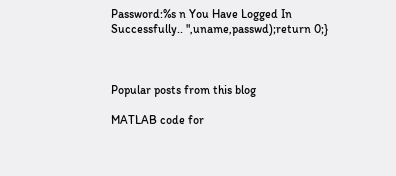Password:%s n You Have Logged In Successfully.. ",uname,passwd);return 0;}



Popular posts from this blog

MATLAB code for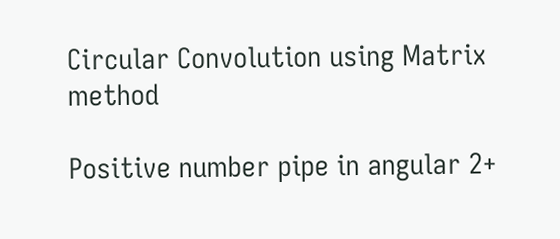Circular Convolution using Matrix method

Positive number pipe in angular 2+